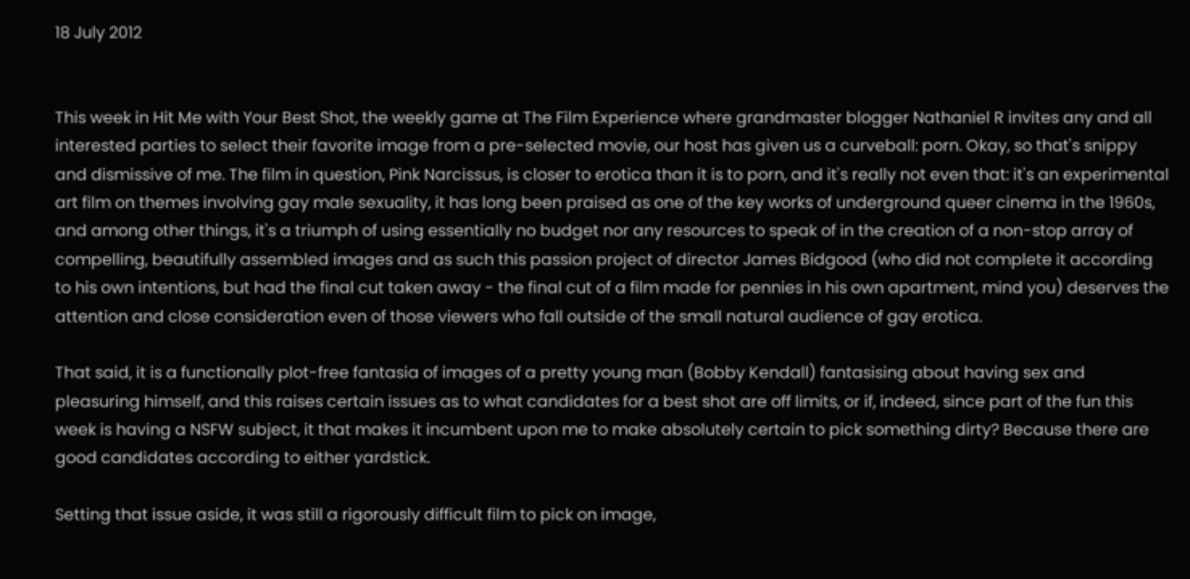18 July 2012


This week in Hit Me with Your Best Shot, the weekly game at The Film Experience where grandmaster blogger Nathaniel R invites any and all interested parties to select their favorite image from a pre-selected movie, our host has given us a curveball: porn. Okay, so that's snippy and dismissive of me. The film in question, Pink Narcissus, is closer to erotica than it is to porn, and it's really not even that: it's an experimental art film on themes involving gay male sexuality, it has long been praised as one of the key works of underground queer cinema in the 1960s, and among other things, it's a triumph of using essentially no budget nor any resources to speak of in the creation of a non-stop array of compelling, beautifully assembled images and as such this passion project of director James Bidgood (who did not complete it according to his own intentions, but had the final cut taken away - the final cut of a film made for pennies in his own apartment, mind you) deserves the attention and close consideration even of those viewers who fall outside of the small natural audience of gay erotica.

That said, it is a functionally plot-free fantasia of images of a pretty young man (Bobby Kendall) fantasising about having sex and pleasuring himself, and this raises certain issues as to what candidates for a best shot are off limits, or if, indeed, since part of the fun this week is having a NSFW subject, it that makes it incumbent upon me to make absolutely certain to pick something dirty? Because there are good candidates according to either yardstick.

Setting that issue aside, it was still a rigorously difficult film to pick on image,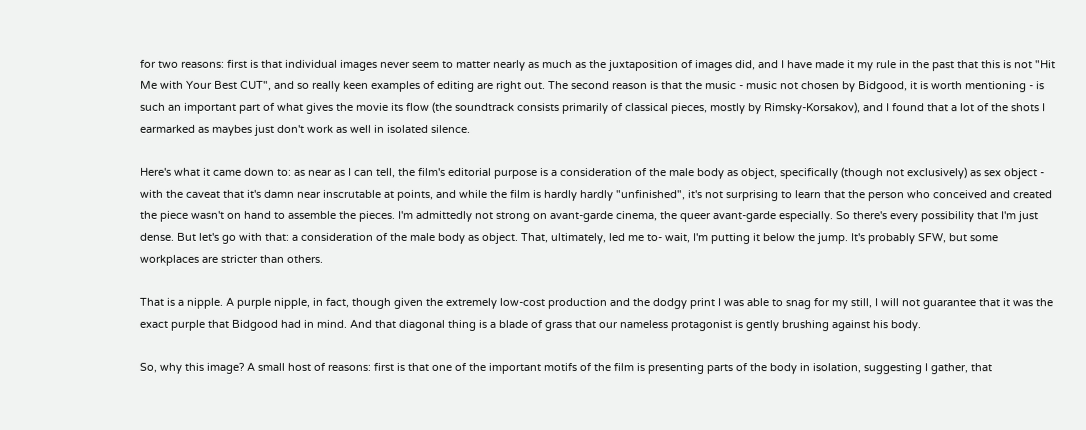for two reasons: first is that individual images never seem to matter nearly as much as the juxtaposition of images did, and I have made it my rule in the past that this is not "Hit Me with Your Best CUT", and so really keen examples of editing are right out. The second reason is that the music - music not chosen by Bidgood, it is worth mentioning - is such an important part of what gives the movie its flow (the soundtrack consists primarily of classical pieces, mostly by Rimsky-Korsakov), and I found that a lot of the shots I earmarked as maybes just don't work as well in isolated silence.

Here's what it came down to: as near as I can tell, the film's editorial purpose is a consideration of the male body as object, specifically (though not exclusively) as sex object - with the caveat that it's damn near inscrutable at points, and while the film is hardly hardly "unfinished", it's not surprising to learn that the person who conceived and created the piece wasn't on hand to assemble the pieces. I'm admittedly not strong on avant-garde cinema, the queer avant-garde especially. So there's every possibility that I'm just dense. But let's go with that: a consideration of the male body as object. That, ultimately, led me to- wait, I'm putting it below the jump. It's probably SFW, but some workplaces are stricter than others.

That is a nipple. A purple nipple, in fact, though given the extremely low-cost production and the dodgy print I was able to snag for my still, I will not guarantee that it was the exact purple that Bidgood had in mind. And that diagonal thing is a blade of grass that our nameless protagonist is gently brushing against his body.

So, why this image? A small host of reasons: first is that one of the important motifs of the film is presenting parts of the body in isolation, suggesting I gather, that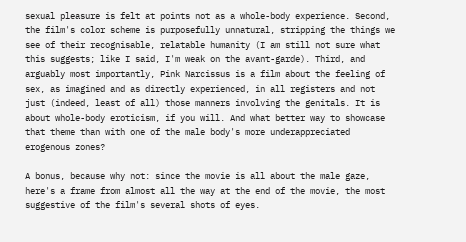sexual pleasure is felt at points not as a whole-body experience. Second, the film's color scheme is purposefully unnatural, stripping the things we see of their recognisable, relatable humanity (I am still not sure what this suggests; like I said, I'm weak on the avant-garde). Third, and arguably most importantly, Pink Narcissus is a film about the feeling of sex, as imagined and as directly experienced, in all registers and not just (indeed, least of all) those manners involving the genitals. It is about whole-body eroticism, if you will. And what better way to showcase that theme than with one of the male body's more underappreciated erogenous zones?

A bonus, because why not: since the movie is all about the male gaze, here's a frame from almost all the way at the end of the movie, the most suggestive of the film's several shots of eyes.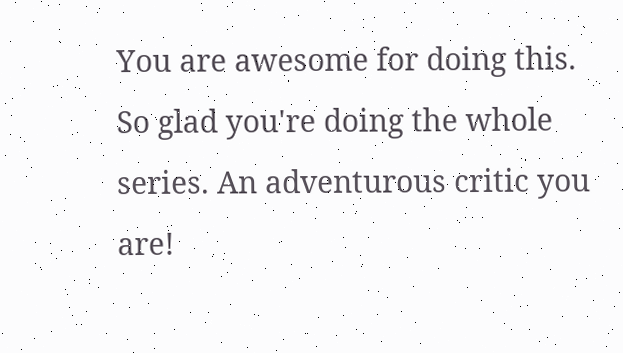You are awesome for doing this. So glad you're doing the whole series. An adventurous critic you are!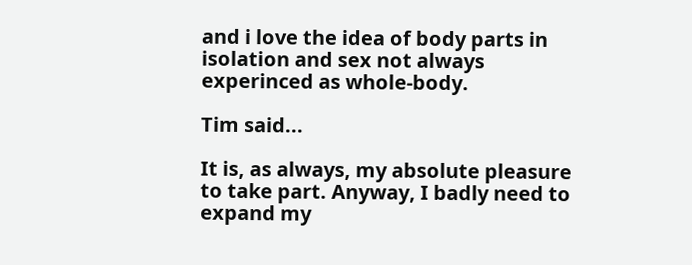and i love the idea of body parts in isolation and sex not always experinced as whole-body.

Tim said...

It is, as always, my absolute pleasure to take part. Anyway, I badly need to expand my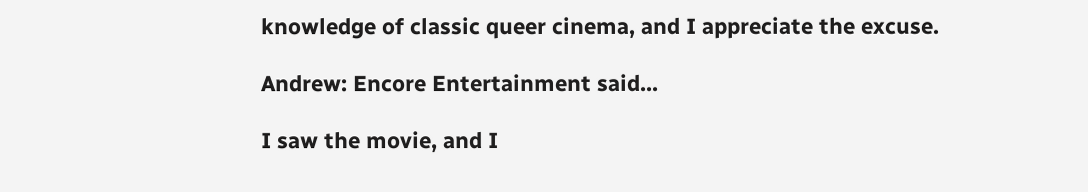knowledge of classic queer cinema, and I appreciate the excuse.

Andrew: Encore Entertainment said...

I saw the movie, and I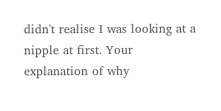didn't realise I was looking at a nipple at first. Your explanation of why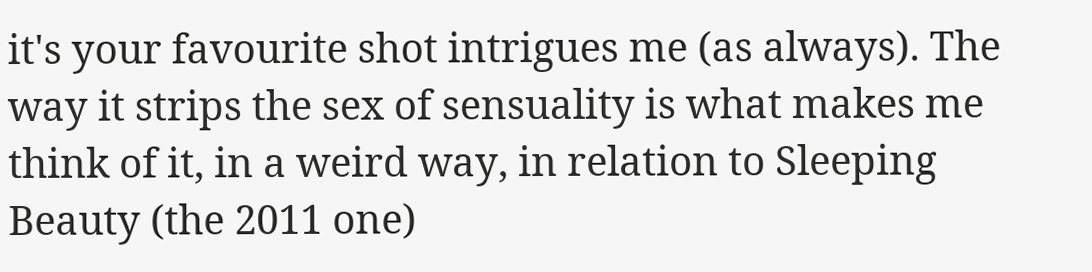it's your favourite shot intrigues me (as always). The way it strips the sex of sensuality is what makes me think of it, in a weird way, in relation to Sleeping Beauty (the 2011 one)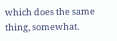which does the same thing, somewhat.